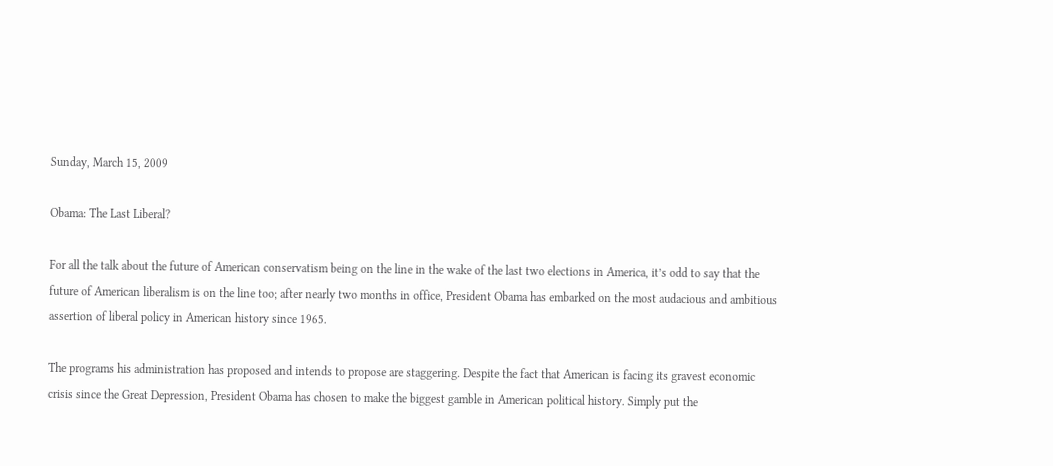Sunday, March 15, 2009

Obama: The Last Liberal?

For all the talk about the future of American conservatism being on the line in the wake of the last two elections in America, it’s odd to say that the future of American liberalism is on the line too; after nearly two months in office, President Obama has embarked on the most audacious and ambitious assertion of liberal policy in American history since 1965.

The programs his administration has proposed and intends to propose are staggering. Despite the fact that American is facing its gravest economic crisis since the Great Depression, President Obama has chosen to make the biggest gamble in American political history. Simply put the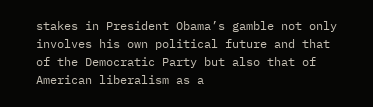stakes in President Obama’s gamble not only involves his own political future and that of the Democratic Party but also that of American liberalism as a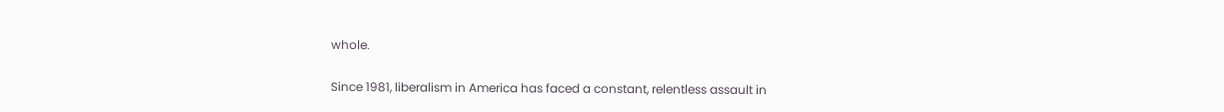whole.

Since 1981, liberalism in America has faced a constant, relentless assault in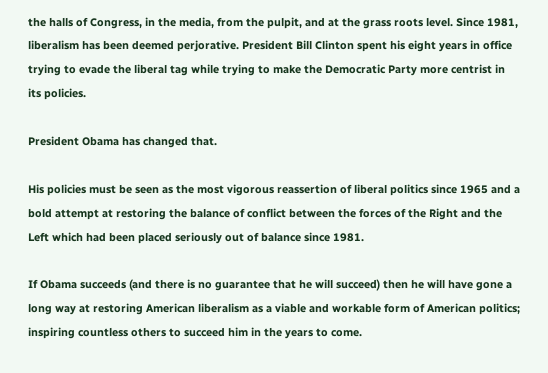the halls of Congress, in the media, from the pulpit, and at the grass roots level. Since 1981, liberalism has been deemed perjorative. President Bill Clinton spent his eight years in office trying to evade the liberal tag while trying to make the Democratic Party more centrist in its policies.

President Obama has changed that.

His policies must be seen as the most vigorous reassertion of liberal politics since 1965 and a bold attempt at restoring the balance of conflict between the forces of the Right and the Left which had been placed seriously out of balance since 1981.

If Obama succeeds (and there is no guarantee that he will succeed) then he will have gone a long way at restoring American liberalism as a viable and workable form of American politics; inspiring countless others to succeed him in the years to come.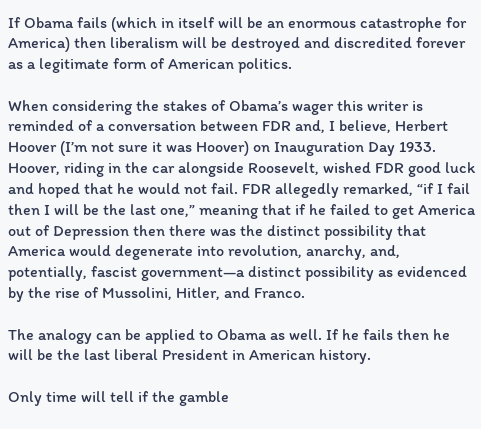If Obama fails (which in itself will be an enormous catastrophe for America) then liberalism will be destroyed and discredited forever as a legitimate form of American politics.

When considering the stakes of Obama’s wager this writer is reminded of a conversation between FDR and, I believe, Herbert Hoover (I’m not sure it was Hoover) on Inauguration Day 1933. Hoover, riding in the car alongside Roosevelt, wished FDR good luck and hoped that he would not fail. FDR allegedly remarked, “if I fail then I will be the last one,” meaning that if he failed to get America out of Depression then there was the distinct possibility that America would degenerate into revolution, anarchy, and, potentially, fascist government—a distinct possibility as evidenced by the rise of Mussolini, Hitler, and Franco.

The analogy can be applied to Obama as well. If he fails then he will be the last liberal President in American history.

Only time will tell if the gamble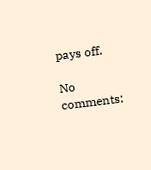pays off.

No comments: